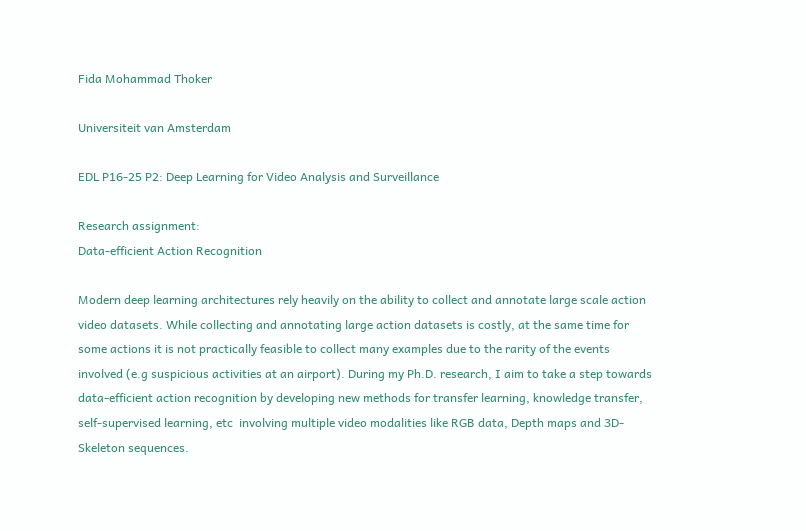Fida Mohammad Thoker

Universiteit van Amsterdam

EDL P16-25 P2: Deep Learning for Video Analysis and Surveillance

Research assignment:
Data-efficient Action Recognition

Modern deep learning architectures rely heavily on the ability to collect and annotate large scale action video datasets. While collecting and annotating large action datasets is costly, at the same time for some actions it is not practically feasible to collect many examples due to the rarity of the events involved (e.g suspicious activities at an airport). During my Ph.D. research, I aim to take a step towards data-efficient action recognition by developing new methods for transfer learning, knowledge transfer, self-supervised learning, etc  involving multiple video modalities like RGB data, Depth maps and 3D-Skeleton sequences.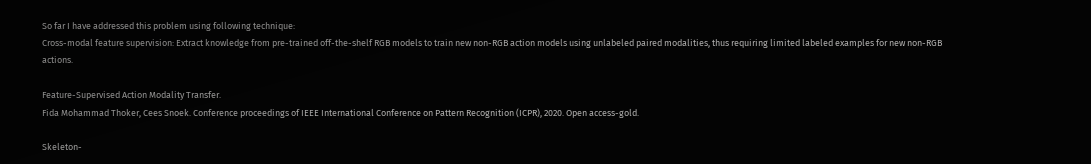So far I have addressed this problem using following technique:
Cross-modal feature supervision: Extract knowledge from pre-trained off-the-shelf RGB models to train new non-RGB action models using unlabeled paired modalities, thus requiring limited labeled examples for new non-RGB actions.

Feature-Supervised Action Modality Transfer.
Fida Mohammad Thoker, Cees Snoek. Conference proceedings of IEEE International Conference on Pattern Recognition (ICPR), 2020. Open access-gold.

Skeleton-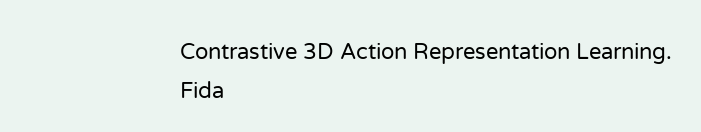Contrastive 3D Action Representation Learning.
Fida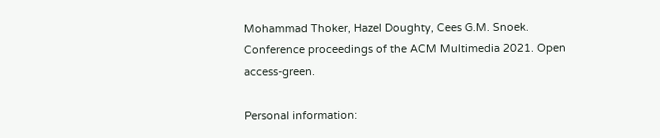Mohammad Thoker, Hazel Doughty, Cees G.M. Snoek. Conference proceedings of the ACM Multimedia 2021. Open access-green.

Personal information: